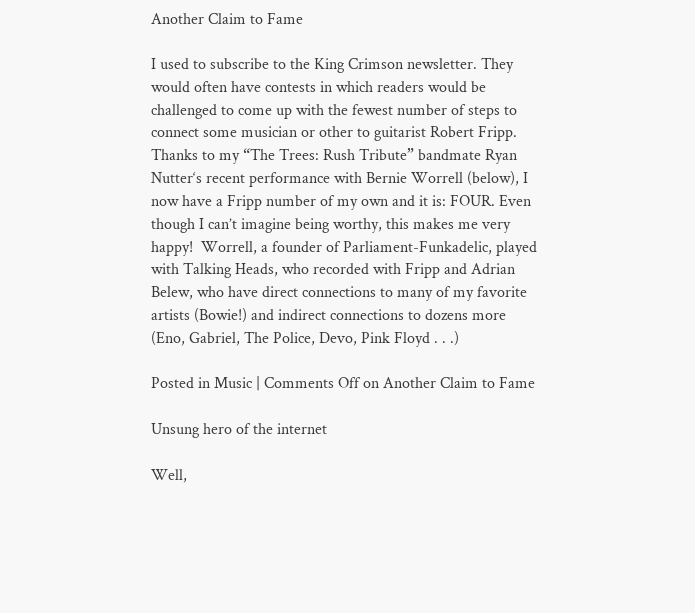Another Claim to Fame

I used to subscribe to the King Crimson newsletter. They would often have contests in which readers would be challenged to come up with the fewest number of steps to connect some musician or other to guitarist Robert Fripp. Thanks to my “The Trees: Rush Tribute” bandmate Ryan Nutter‘s recent performance with Bernie Worrell (below), I now have a Fripp number of my own and it is: FOUR. Even though I can’t imagine being worthy, this makes me very happy!  Worrell, a founder of Parliament-Funkadelic, played with Talking Heads, who recorded with Fripp and Adrian Belew, who have direct connections to many of my favorite artists (Bowie!) and indirect connections to dozens more (Eno, Gabriel, The Police, Devo, Pink Floyd . . .)

Posted in Music | Comments Off on Another Claim to Fame

Unsung hero of the internet

Well,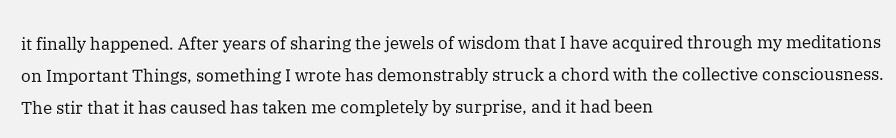it finally happened. After years of sharing the jewels of wisdom that I have acquired through my meditations on Important Things, something I wrote has demonstrably struck a chord with the collective consciousness. The stir that it has caused has taken me completely by surprise, and it had been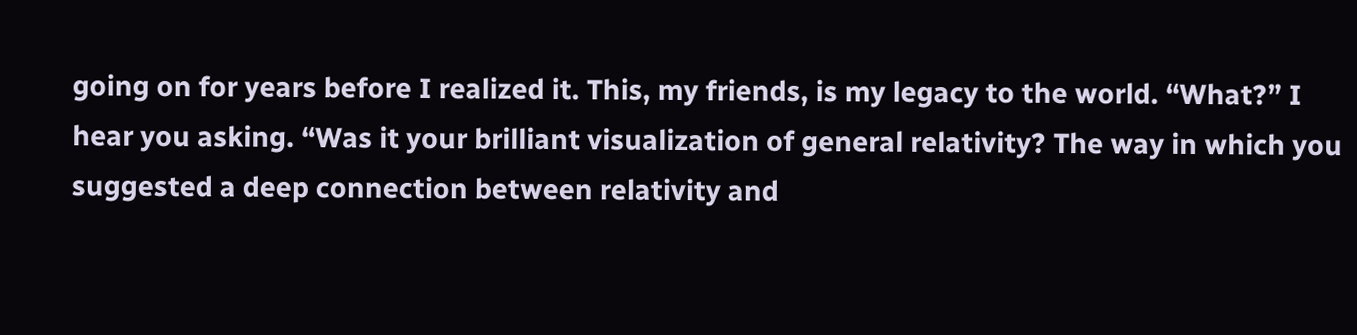going on for years before I realized it. This, my friends, is my legacy to the world. “What?” I hear you asking. “Was it your brilliant visualization of general relativity? The way in which you suggested a deep connection between relativity and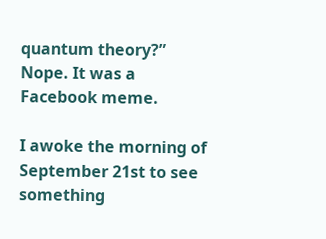quantum theory?” Nope. It was a Facebook meme.

I awoke the morning of September 21st to see something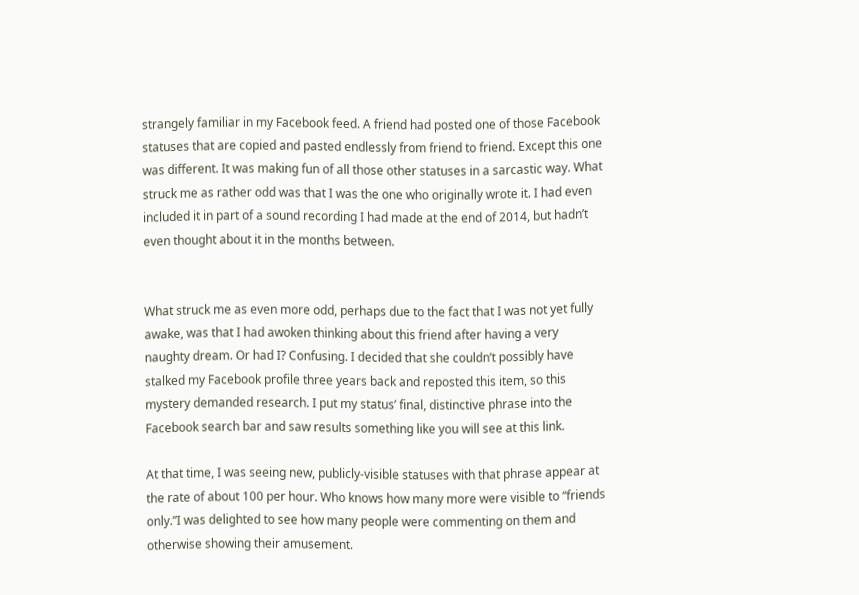strangely familiar in my Facebook feed. A friend had posted one of those Facebook statuses that are copied and pasted endlessly from friend to friend. Except this one was different. It was making fun of all those other statuses in a sarcastic way. What struck me as rather odd was that I was the one who originally wrote it. I had even included it in part of a sound recording I had made at the end of 2014, but hadn’t even thought about it in the months between.


What struck me as even more odd, perhaps due to the fact that I was not yet fully awake, was that I had awoken thinking about this friend after having a very naughty dream. Or had I? Confusing. I decided that she couldn’t possibly have stalked my Facebook profile three years back and reposted this item, so this mystery demanded research. I put my status’ final, distinctive phrase into the Facebook search bar and saw results something like you will see at this link.

At that time, I was seeing new, publicly-visible statuses with that phrase appear at the rate of about 100 per hour. Who knows how many more were visible to “friends only.”I was delighted to see how many people were commenting on them and otherwise showing their amusement.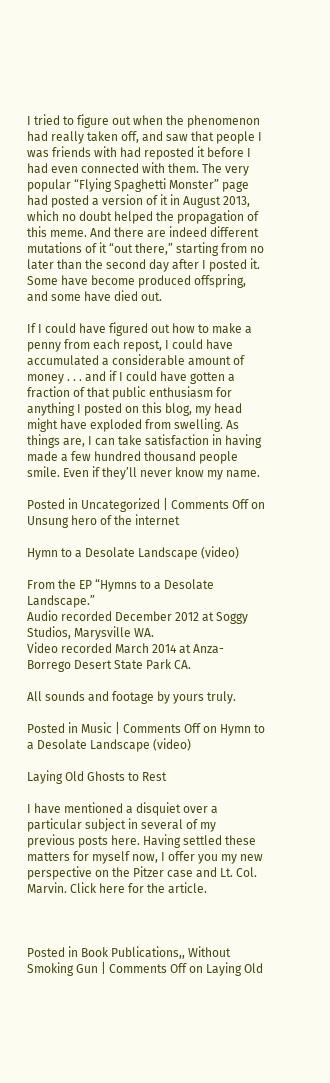I tried to figure out when the phenomenon had really taken off, and saw that people I was friends with had reposted it before I had even connected with them. The very popular “Flying Spaghetti Monster” page had posted a version of it in August 2013, which no doubt helped the propagation of this meme. And there are indeed different mutations of it “out there,” starting from no later than the second day after I posted it. Some have become produced offspring, and some have died out.

If I could have figured out how to make a penny from each repost, I could have accumulated a considerable amount of money . . . and if I could have gotten a fraction of that public enthusiasm for anything I posted on this blog, my head might have exploded from swelling. As things are, I can take satisfaction in having made a few hundred thousand people smile. Even if they’ll never know my name.

Posted in Uncategorized | Comments Off on Unsung hero of the internet

Hymn to a Desolate Landscape (video)

From the EP “Hymns to a Desolate Landscape.”
Audio recorded December 2012 at Soggy Studios, Marysville WA.
Video recorded March 2014 at Anza-Borrego Desert State Park CA.

All sounds and footage by yours truly.

Posted in Music | Comments Off on Hymn to a Desolate Landscape (video)

Laying Old Ghosts to Rest

I have mentioned a disquiet over a particular subject in several of my previous posts here. Having settled these matters for myself now, I offer you my new perspective on the Pitzer case and Lt. Col. Marvin. Click here for the article.



Posted in Book Publications,, Without Smoking Gun | Comments Off on Laying Old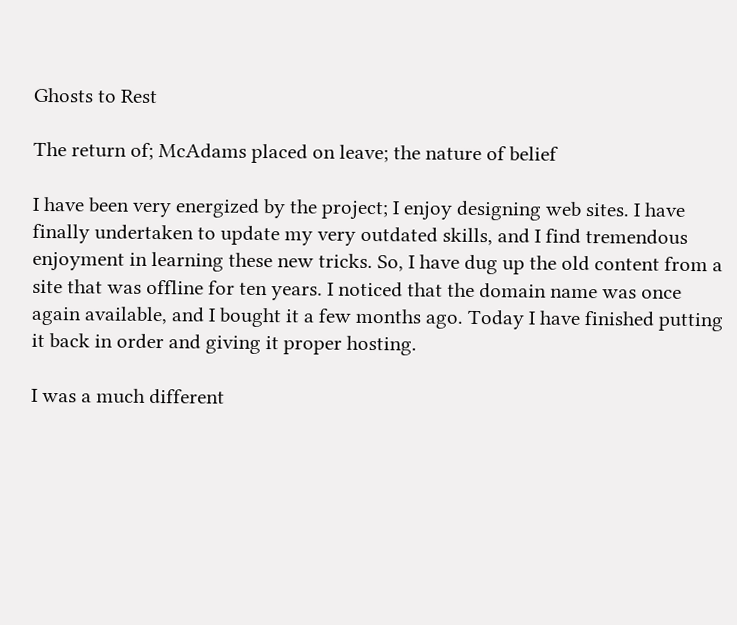Ghosts to Rest

The return of; McAdams placed on leave; the nature of belief

I have been very energized by the project; I enjoy designing web sites. I have finally undertaken to update my very outdated skills, and I find tremendous enjoyment in learning these new tricks. So, I have dug up the old content from a site that was offline for ten years. I noticed that the domain name was once again available, and I bought it a few months ago. Today I have finished putting it back in order and giving it proper hosting.

I was a much different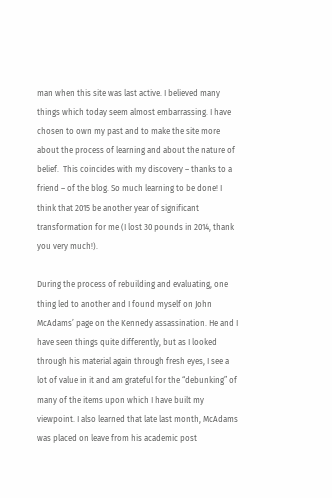man when this site was last active. I believed many things which today seem almost embarrassing. I have chosen to own my past and to make the site more about the process of learning and about the nature of belief.  This coincides with my discovery – thanks to a friend – of the blog. So much learning to be done! I think that 2015 be another year of significant transformation for me (I lost 30 pounds in 2014, thank you very much!).

During the process of rebuilding and evaluating, one thing led to another and I found myself on John McAdams’ page on the Kennedy assassination. He and I have seen things quite differently, but as I looked through his material again through fresh eyes, I see a lot of value in it and am grateful for the “debunking” of many of the items upon which I have built my viewpoint. I also learned that late last month, McAdams was placed on leave from his academic post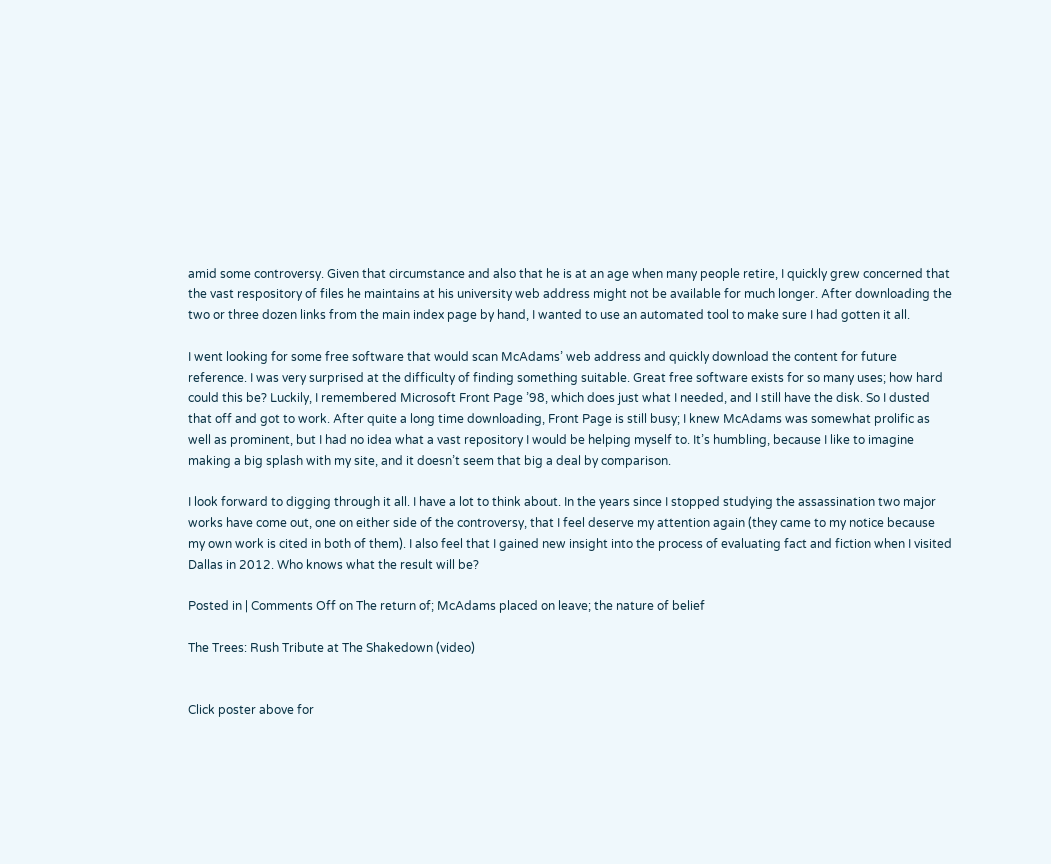amid some controversy. Given that circumstance and also that he is at an age when many people retire, I quickly grew concerned that the vast respository of files he maintains at his university web address might not be available for much longer. After downloading the two or three dozen links from the main index page by hand, I wanted to use an automated tool to make sure I had gotten it all.

I went looking for some free software that would scan McAdams’ web address and quickly download the content for future reference. I was very surprised at the difficulty of finding something suitable. Great free software exists for so many uses; how hard could this be? Luckily, I remembered Microsoft Front Page ’98, which does just what I needed, and I still have the disk. So I dusted that off and got to work. After quite a long time downloading, Front Page is still busy; I knew McAdams was somewhat prolific as well as prominent, but I had no idea what a vast repository I would be helping myself to. It’s humbling, because I like to imagine making a big splash with my site, and it doesn’t seem that big a deal by comparison.

I look forward to digging through it all. I have a lot to think about. In the years since I stopped studying the assassination two major works have come out, one on either side of the controversy, that I feel deserve my attention again (they came to my notice because my own work is cited in both of them). I also feel that I gained new insight into the process of evaluating fact and fiction when I visited Dallas in 2012. Who knows what the result will be?

Posted in | Comments Off on The return of; McAdams placed on leave; the nature of belief

The Trees: Rush Tribute at The Shakedown (video)


Click poster above for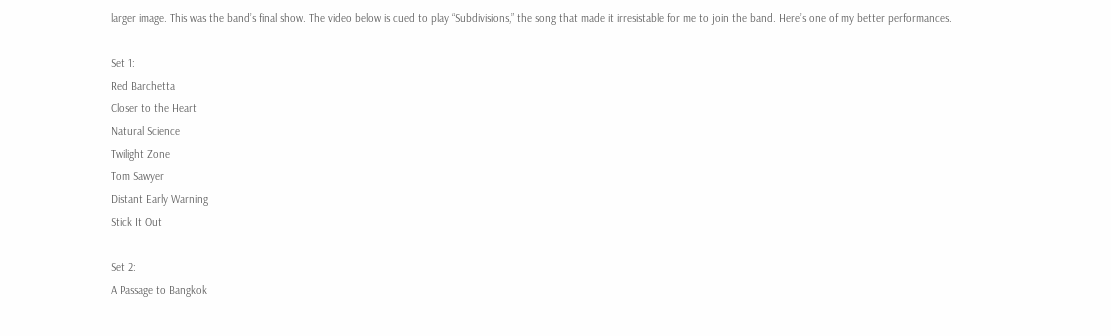larger image. This was the band’s final show. The video below is cued to play “Subdivisions,” the song that made it irresistable for me to join the band. Here’s one of my better performances.

Set 1:
Red Barchetta
Closer to the Heart
Natural Science
Twilight Zone
Tom Sawyer
Distant Early Warning
Stick It Out

Set 2:
A Passage to Bangkok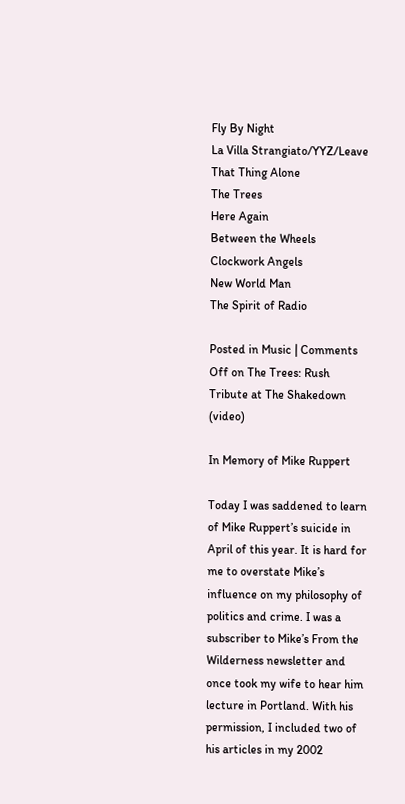Fly By Night
La Villa Strangiato/YYZ/Leave That Thing Alone
The Trees
Here Again
Between the Wheels
Clockwork Angels
New World Man
The Spirit of Radio

Posted in Music | Comments Off on The Trees: Rush Tribute at The Shakedown (video)

In Memory of Mike Ruppert

Today I was saddened to learn of Mike Ruppert’s suicide in April of this year. It is hard for me to overstate Mike’s influence on my philosophy of politics and crime. I was a subscriber to Mike’s From the Wilderness newsletter and once took my wife to hear him lecture in Portland. With his permission, I included two of his articles in my 2002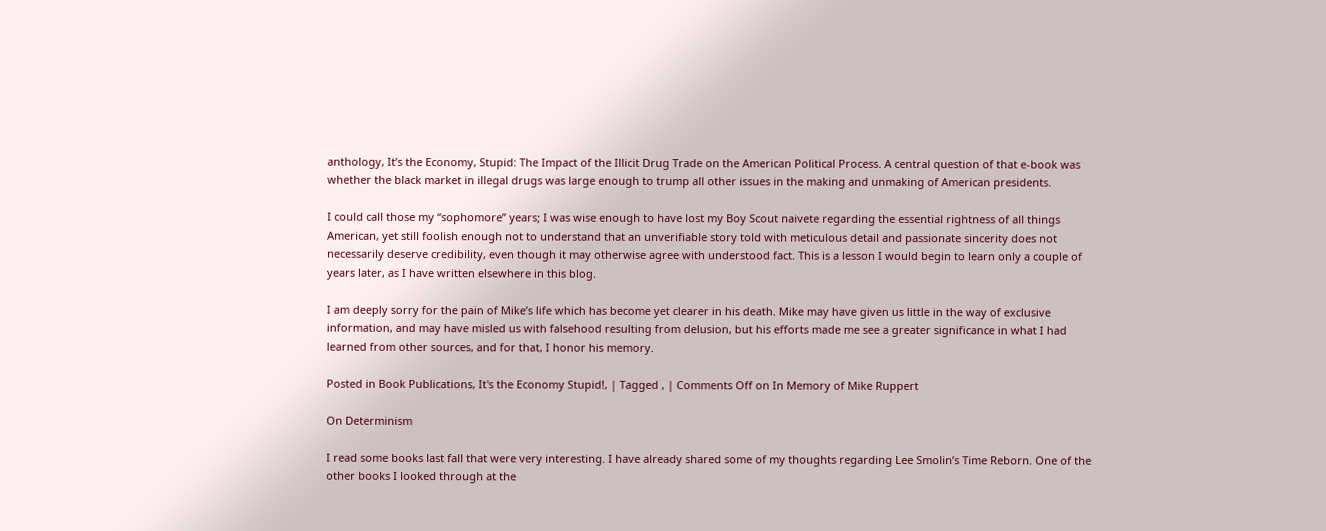anthology, It’s the Economy, Stupid: The Impact of the Illicit Drug Trade on the American Political Process. A central question of that e-book was whether the black market in illegal drugs was large enough to trump all other issues in the making and unmaking of American presidents.

I could call those my “sophomore” years; I was wise enough to have lost my Boy Scout naivete regarding the essential rightness of all things American, yet still foolish enough not to understand that an unverifiable story told with meticulous detail and passionate sincerity does not necessarily deserve credibility, even though it may otherwise agree with understood fact. This is a lesson I would begin to learn only a couple of years later, as I have written elsewhere in this blog.

I am deeply sorry for the pain of Mike’s life which has become yet clearer in his death. Mike may have given us little in the way of exclusive information, and may have misled us with falsehood resulting from delusion, but his efforts made me see a greater significance in what I had learned from other sources, and for that, I honor his memory.

Posted in Book Publications, It's the Economy Stupid!, | Tagged , | Comments Off on In Memory of Mike Ruppert

On Determinism

I read some books last fall that were very interesting. I have already shared some of my thoughts regarding Lee Smolin’s Time Reborn. One of the other books I looked through at the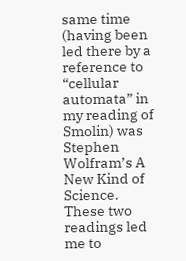same time (having been led there by a reference to “cellular automata” in my reading of Smolin) was Stephen Wolfram’s A New Kind of Science. These two readings led me to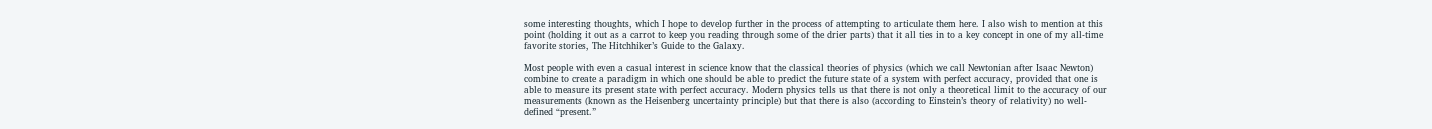some interesting thoughts, which I hope to develop further in the process of attempting to articulate them here. I also wish to mention at this point (holding it out as a carrot to keep you reading through some of the drier parts) that it all ties in to a key concept in one of my all-time favorite stories, The Hitchhiker’s Guide to the Galaxy.

Most people with even a casual interest in science know that the classical theories of physics (which we call Newtonian after Isaac Newton) combine to create a paradigm in which one should be able to predict the future state of a system with perfect accuracy, provided that one is able to measure its present state with perfect accuracy. Modern physics tells us that there is not only a theoretical limit to the accuracy of our measurements (known as the Heisenberg uncertainty principle) but that there is also (according to Einstein’s theory of relativity) no well-defined “present.”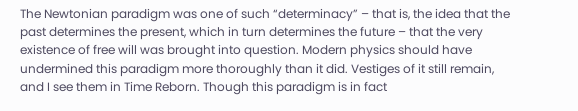The Newtonian paradigm was one of such “determinacy” – that is, the idea that the past determines the present, which in turn determines the future – that the very existence of free will was brought into question. Modern physics should have undermined this paradigm more thoroughly than it did. Vestiges of it still remain, and I see them in Time Reborn. Though this paradigm is in fact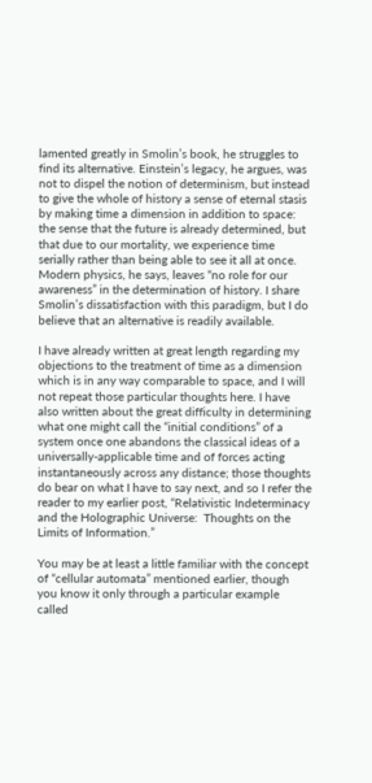lamented greatly in Smolin’s book, he struggles to find its alternative. Einstein’s legacy, he argues, was not to dispel the notion of determinism, but instead to give the whole of history a sense of eternal stasis by making time a dimension in addition to space: the sense that the future is already determined, but that due to our mortality, we experience time serially rather than being able to see it all at once. Modern physics, he says, leaves “no role for our awareness” in the determination of history. I share Smolin’s dissatisfaction with this paradigm, but I do believe that an alternative is readily available.

I have already written at great length regarding my objections to the treatment of time as a dimension which is in any way comparable to space, and I will not repeat those particular thoughts here. I have also written about the great difficulty in determining what one might call the “initial conditions” of a system once one abandons the classical ideas of a universally-applicable time and of forces acting instantaneously across any distance; those thoughts do bear on what I have to say next, and so I refer the reader to my earlier post, “Relativistic Indeterminacy and the Holographic Universe:  Thoughts on the Limits of Information.”

You may be at least a little familiar with the concept of “cellular automata” mentioned earlier, though you know it only through a particular example called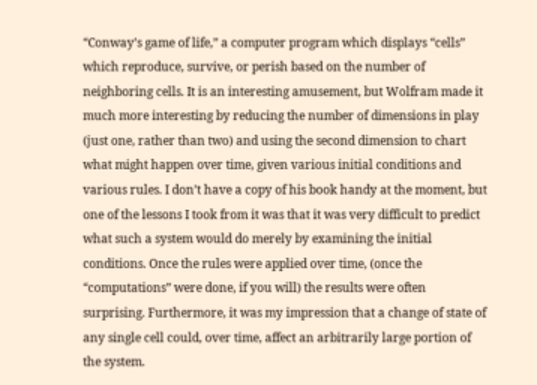“Conway’s game of life,” a computer program which displays “cells” which reproduce, survive, or perish based on the number of neighboring cells. It is an interesting amusement, but Wolfram made it much more interesting by reducing the number of dimensions in play (just one, rather than two) and using the second dimension to chart what might happen over time, given various initial conditions and various rules. I don’t have a copy of his book handy at the moment, but one of the lessons I took from it was that it was very difficult to predict what such a system would do merely by examining the initial conditions. Once the rules were applied over time, (once the “computations” were done, if you will) the results were often surprising. Furthermore, it was my impression that a change of state of any single cell could, over time, affect an arbitrarily large portion of the system.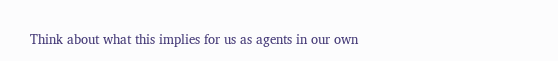Think about what this implies for us as agents in our own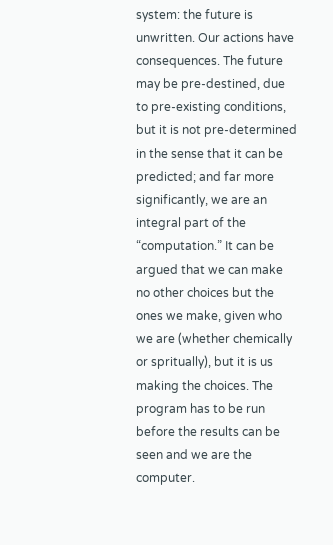system: the future is unwritten. Our actions have consequences. The future may be pre-destined, due to pre-existing conditions, but it is not pre-determined in the sense that it can be predicted; and far more significantly, we are an integral part of the “computation.” It can be argued that we can make no other choices but the ones we make, given who we are (whether chemically or spritually), but it is us making the choices. The program has to be run before the results can be seen and we are the computer.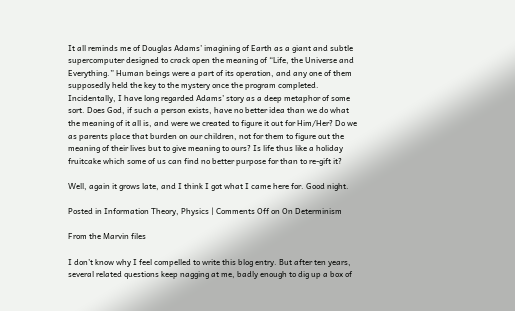It all reminds me of Douglas Adams’ imagining of Earth as a giant and subtle supercomputer designed to crack open the meaning of “Life, the Universe and Everything.” Human beings were a part of its operation, and any one of them supposedly held the key to the mystery once the program completed. Incidentally, I have long regarded Adams’ story as a deep metaphor of some sort. Does God, if such a person exists, have no better idea than we do what the meaning of it all is, and were we created to figure it out for Him/Her? Do we as parents place that burden on our children, not for them to figure out the meaning of their lives but to give meaning to ours? Is life thus like a holiday fruitcake which some of us can find no better purpose for than to re-gift it?

Well, again it grows late, and I think I got what I came here for. Good night.

Posted in Information Theory, Physics | Comments Off on On Determinism

From the Marvin files

I don’t know why I feel compelled to write this blog entry. But after ten years, several related questions keep nagging at me, badly enough to dig up a box of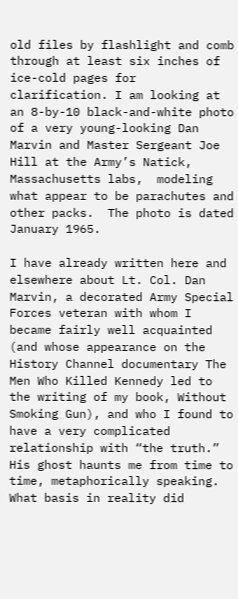old files by flashlight and comb through at least six inches of ice-cold pages for clarification. I am looking at an 8-by-10 black-and-white photo of a very young-looking Dan Marvin and Master Sergeant Joe Hill at the Army’s Natick, Massachusetts labs,  modeling what appear to be parachutes and other packs.  The photo is dated January 1965.

I have already written here and elsewhere about Lt. Col. Dan Marvin, a decorated Army Special Forces veteran with whom I became fairly well acquainted (and whose appearance on the History Channel documentary The Men Who Killed Kennedy led to the writing of my book, Without Smoking Gun), and who I found to have a very complicated relationship with “the truth.”  His ghost haunts me from time to time, metaphorically speaking. What basis in reality did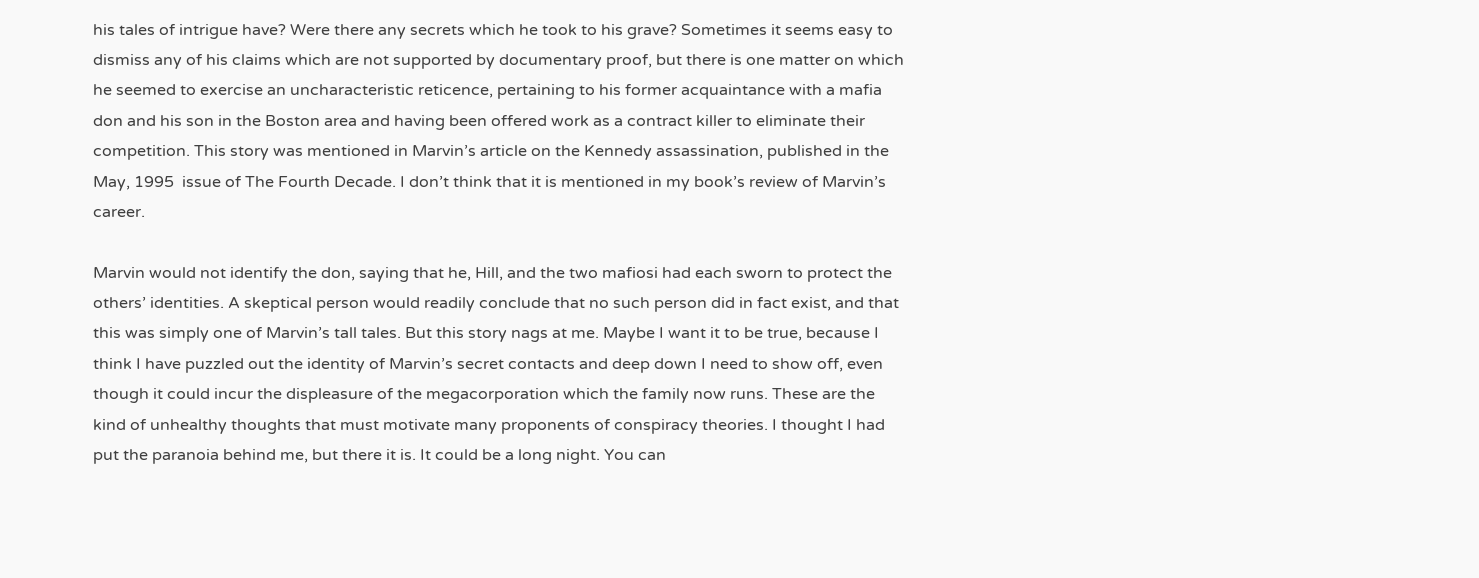his tales of intrigue have? Were there any secrets which he took to his grave? Sometimes it seems easy to dismiss any of his claims which are not supported by documentary proof, but there is one matter on which he seemed to exercise an uncharacteristic reticence, pertaining to his former acquaintance with a mafia don and his son in the Boston area and having been offered work as a contract killer to eliminate their competition. This story was mentioned in Marvin’s article on the Kennedy assassination, published in the May, 1995  issue of The Fourth Decade. I don’t think that it is mentioned in my book’s review of Marvin’s career.

Marvin would not identify the don, saying that he, Hill, and the two mafiosi had each sworn to protect the others’ identities. A skeptical person would readily conclude that no such person did in fact exist, and that this was simply one of Marvin’s tall tales. But this story nags at me. Maybe I want it to be true, because I think I have puzzled out the identity of Marvin’s secret contacts and deep down I need to show off, even though it could incur the displeasure of the megacorporation which the family now runs. These are the kind of unhealthy thoughts that must motivate many proponents of conspiracy theories. I thought I had put the paranoia behind me, but there it is. It could be a long night. You can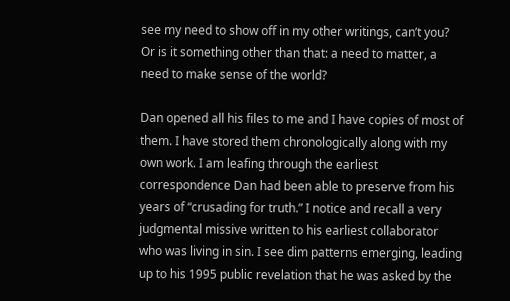see my need to show off in my other writings, can’t you? Or is it something other than that: a need to matter, a need to make sense of the world?

Dan opened all his files to me and I have copies of most of them. I have stored them chronologically along with my own work. I am leafing through the earliest correspondence Dan had been able to preserve from his years of “crusading for truth.” I notice and recall a very judgmental missive written to his earliest collaborator who was living in sin. I see dim patterns emerging, leading up to his 1995 public revelation that he was asked by the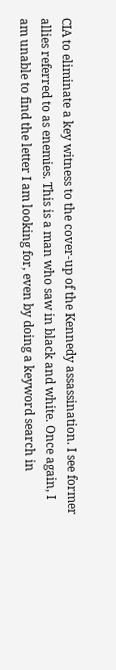CIA to eliminate a key witness to the cover-up of the Kennedy assassination. I see former allies referred to as enemies. This is a man who saw in black and white. Once again, I am unable to find the letter I am looking for, even by doing a keyword search in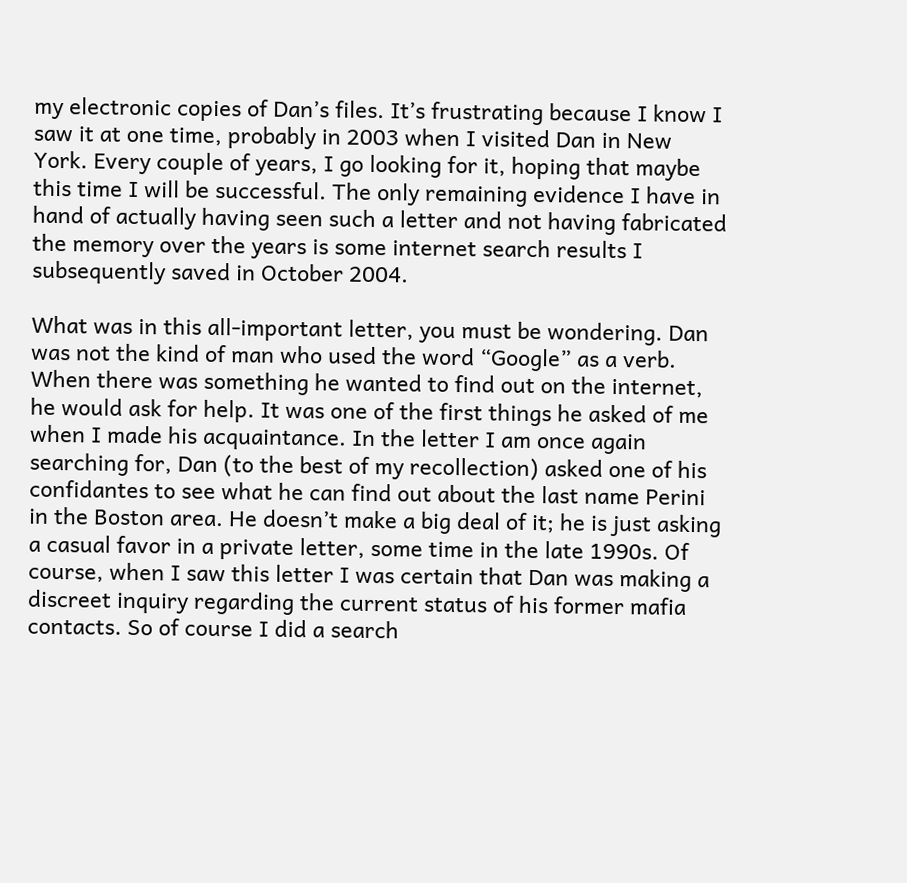my electronic copies of Dan’s files. It’s frustrating because I know I saw it at one time, probably in 2003 when I visited Dan in New York. Every couple of years, I go looking for it, hoping that maybe this time I will be successful. The only remaining evidence I have in hand of actually having seen such a letter and not having fabricated the memory over the years is some internet search results I subsequently saved in October 2004.

What was in this all-important letter, you must be wondering. Dan was not the kind of man who used the word “Google” as a verb. When there was something he wanted to find out on the internet, he would ask for help. It was one of the first things he asked of me when I made his acquaintance. In the letter I am once again searching for, Dan (to the best of my recollection) asked one of his confidantes to see what he can find out about the last name Perini in the Boston area. He doesn’t make a big deal of it; he is just asking a casual favor in a private letter, some time in the late 1990s. Of course, when I saw this letter I was certain that Dan was making a discreet inquiry regarding the current status of his former mafia contacts. So of course I did a search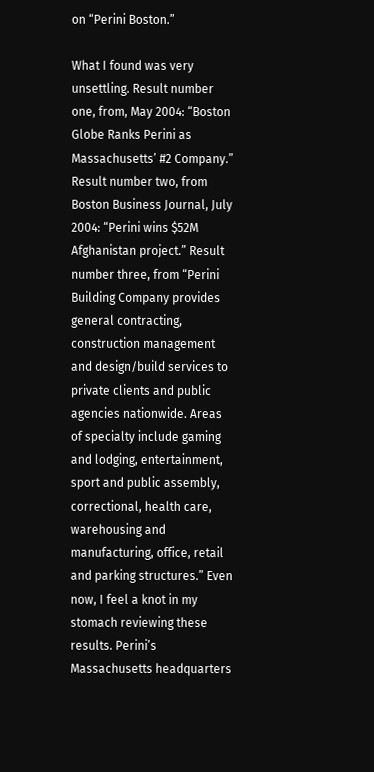on “Perini Boston.”

What I found was very unsettling. Result number one, from, May 2004: “Boston Globe Ranks Perini as Massachusetts’ #2 Company.” Result number two, from Boston Business Journal, July 2004: “Perini wins $52M Afghanistan project.” Result number three, from “Perini Building Company provides general contracting, construction management and design/build services to private clients and public agencies nationwide. Areas of specialty include gaming and lodging, entertainment, sport and public assembly, correctional, health care, warehousing and manufacturing, office, retail and parking structures.” Even now, I feel a knot in my stomach reviewing these results. Perini’s Massachusetts headquarters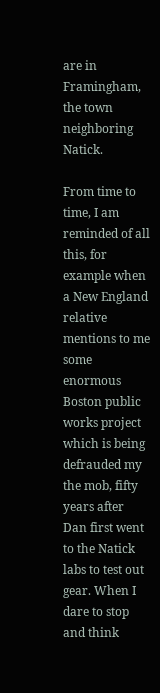are in Framingham, the town neighboring Natick.

From time to time, I am reminded of all this, for example when a New England relative mentions to me some enormous Boston public works project which is being defrauded my the mob, fifty years after Dan first went to the Natick labs to test out gear. When I dare to stop and think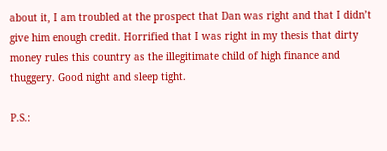about it, I am troubled at the prospect that Dan was right and that I didn’t give him enough credit. Horrified that I was right in my thesis that dirty money rules this country as the illegitimate child of high finance and thuggery. Good night and sleep tight.

P.S.: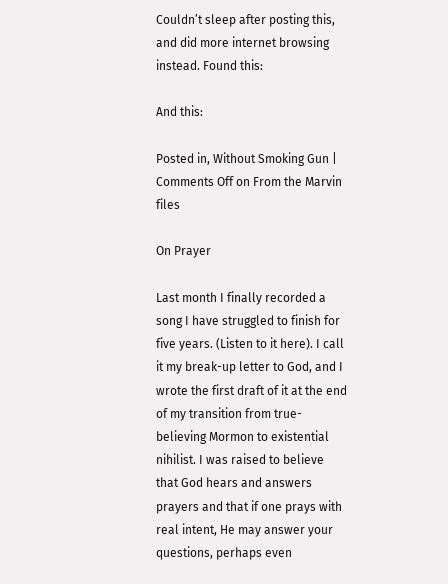Couldn’t sleep after posting this, and did more internet browsing instead. Found this:

And this:

Posted in, Without Smoking Gun | Comments Off on From the Marvin files

On Prayer

Last month I finally recorded a song I have struggled to finish for five years. (Listen to it here). I call it my break-up letter to God, and I wrote the first draft of it at the end of my transition from true-believing Mormon to existential nihilist. I was raised to believe that God hears and answers prayers and that if one prays with real intent, He may answer your questions, perhaps even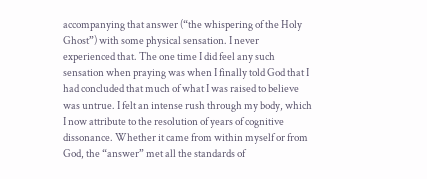accompanying that answer (“the whispering of the Holy Ghost”) with some physical sensation. I never experienced that. The one time I did feel any such sensation when praying was when I finally told God that I had concluded that much of what I was raised to believe was untrue. I felt an intense rush through my body, which I now attribute to the resolution of years of cognitive dissonance. Whether it came from within myself or from God, the “answer” met all the standards of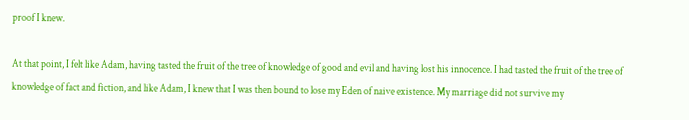proof I knew.

At that point, I felt like Adam, having tasted the fruit of the tree of knowledge of good and evil and having lost his innocence. I had tasted the fruit of the tree of knowledge of fact and fiction, and like Adam, I knew that I was then bound to lose my Eden of naive existence. My marriage did not survive my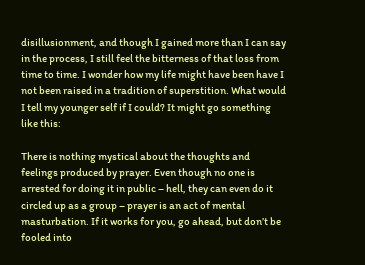disillusionment, and though I gained more than I can say in the process, I still feel the bitterness of that loss from time to time. I wonder how my life might have been have I not been raised in a tradition of superstition. What would I tell my younger self if I could? It might go something like this:

There is nothing mystical about the thoughts and feelings produced by prayer. Even though no one is arrested for doing it in public – hell, they can even do it circled up as a group – prayer is an act of mental masturbation. If it works for you, go ahead, but don’t be fooled into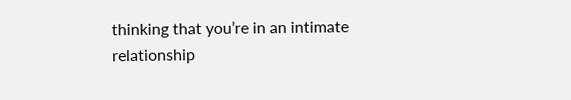thinking that you’re in an intimate relationship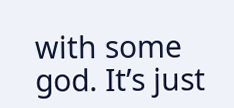with some god. It’s just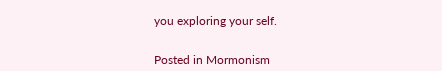you exploring your self.


Posted in Mormonism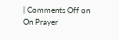| Comments Off on On Prayer